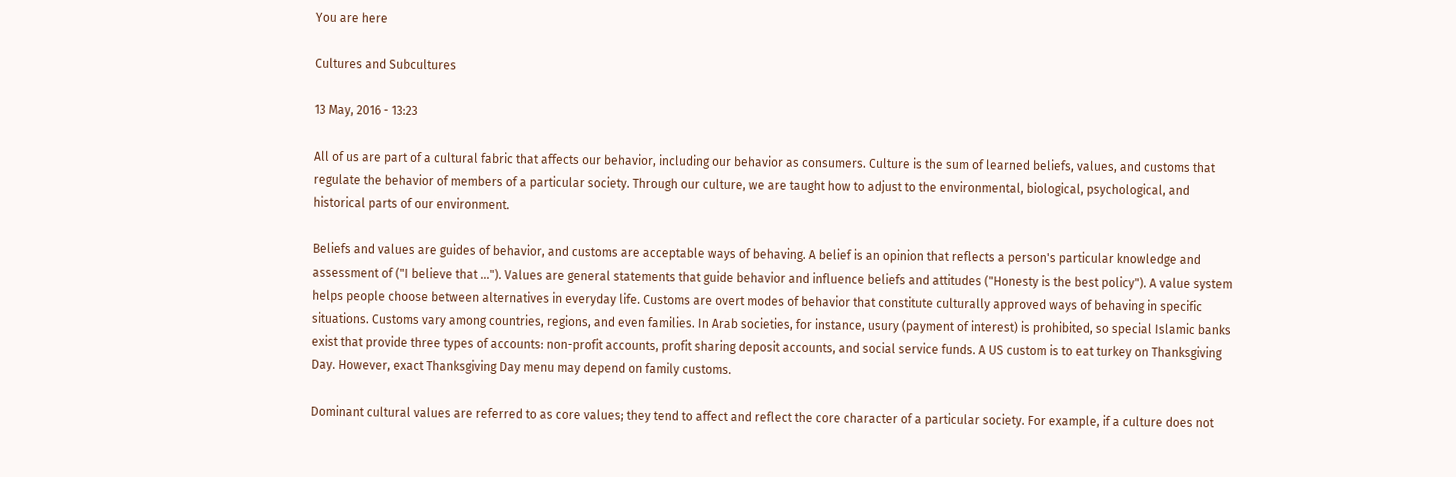You are here

Cultures and Subcultures

13 May, 2016 - 13:23

All of us are part of a cultural fabric that affects our behavior, including our behavior as consumers. Culture is the sum of learned beliefs, values, and customs that regulate the behavior of members of a particular society. Through our culture, we are taught how to adjust to the environmental, biological, psychological, and historical parts of our environment.

Beliefs and values are guides of behavior, and customs are acceptable ways of behaving. A belief is an opinion that reflects a person's particular knowledge and assessment of ("I believe that ..."). Values are general statements that guide behavior and influence beliefs and attitudes ("Honesty is the best policy"). A value system helps people choose between alternatives in everyday life. Customs are overt modes of behavior that constitute culturally approved ways of behaving in specific situations. Customs vary among countries, regions, and even families. In Arab societies, for instance, usury (payment of interest) is prohibited, so special Islamic banks exist that provide three types of accounts: non-profit accounts, profit sharing deposit accounts, and social service funds. A US custom is to eat turkey on Thanksgiving Day. However, exact Thanksgiving Day menu may depend on family customs.

Dominant cultural values are referred to as core values; they tend to affect and reflect the core character of a particular society. For example, if a culture does not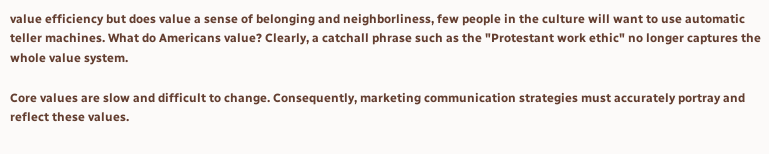value efficiency but does value a sense of belonging and neighborliness, few people in the culture will want to use automatic teller machines. What do Americans value? Clearly, a catchall phrase such as the "Protestant work ethic" no longer captures the whole value system.

Core values are slow and difficult to change. Consequently, marketing communication strategies must accurately portray and reflect these values.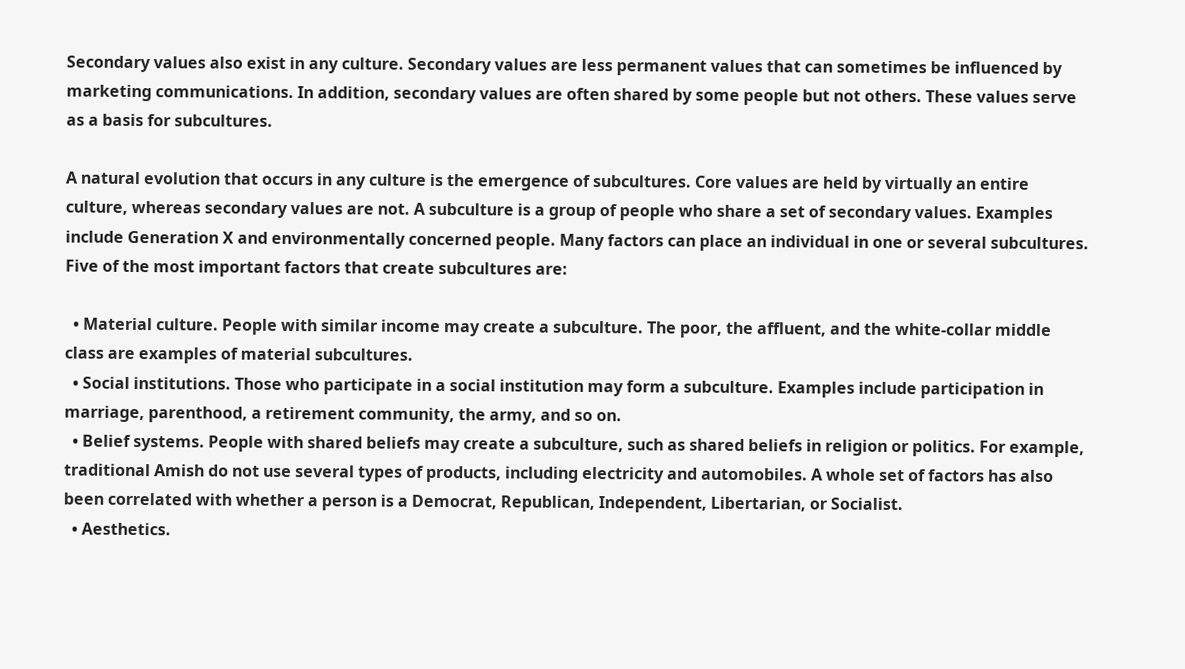Secondary values also exist in any culture. Secondary values are less permanent values that can sometimes be influenced by marketing communications. In addition, secondary values are often shared by some people but not others. These values serve as a basis for subcultures.

A natural evolution that occurs in any culture is the emergence of subcultures. Core values are held by virtually an entire culture, whereas secondary values are not. A subculture is a group of people who share a set of secondary values. Examples include Generation X and environmentally concerned people. Many factors can place an individual in one or several subcultures. Five of the most important factors that create subcultures are:

  • Material culture. People with similar income may create a subculture. The poor, the affluent, and the white-collar middle class are examples of material subcultures.
  • Social institutions. Those who participate in a social institution may form a subculture. Examples include participation in marriage, parenthood, a retirement community, the army, and so on.
  • Belief systems. People with shared beliefs may create a subculture, such as shared beliefs in religion or politics. For example, traditional Amish do not use several types of products, including electricity and automobiles. A whole set of factors has also been correlated with whether a person is a Democrat, Republican, Independent, Libertarian, or Socialist.
  • Aesthetics.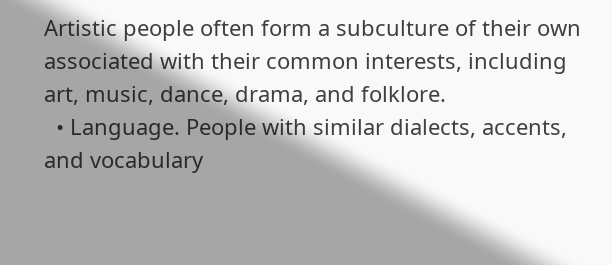Artistic people often form a subculture of their own associated with their common interests, including art, music, dance, drama, and folklore.
  • Language. People with similar dialects, accents, and vocabulary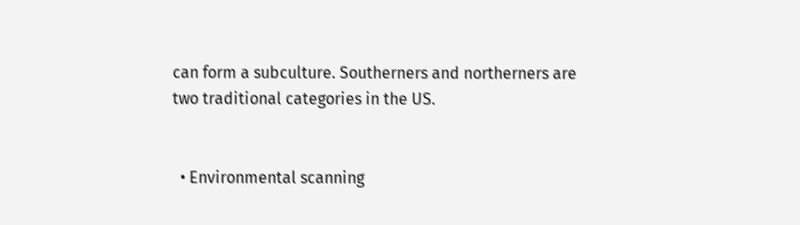can form a subculture. Southerners and northerners are two traditional categories in the US.


  • Environmental scanning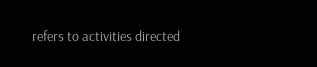refers to activities directed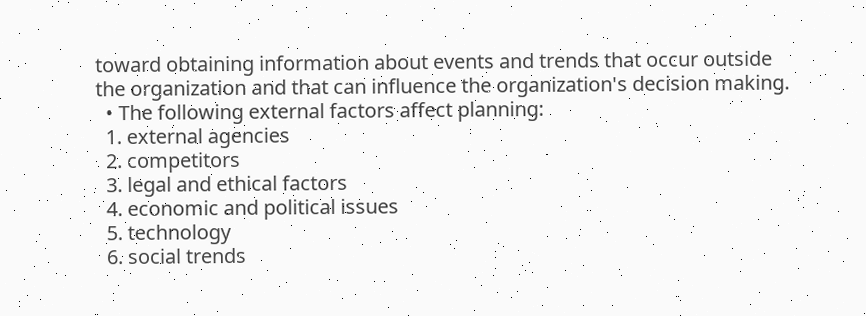toward obtaining information about events and trends that occur outside the organization and that can influence the organization's decision making.
  • The following external factors affect planning:
  1. external agencies
  2. competitors
  3. legal and ethical factors
  4. economic and political issues
  5. technology
  6. social trends